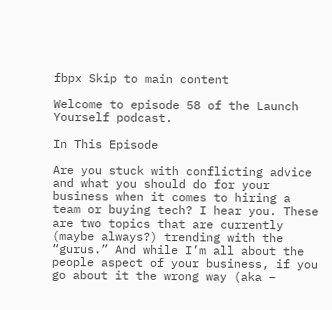fbpx Skip to main content

Welcome to episode 58 of the Launch Yourself podcast.

In This Episode

Are you stuck with conflicting advice and what you should do for your business when it comes to hiring a team or buying tech? I hear you. These are two topics that are currently (maybe always?) trending with the “gurus.” And while I’m all about the people aspect of your business, if you go about it the wrong way (aka –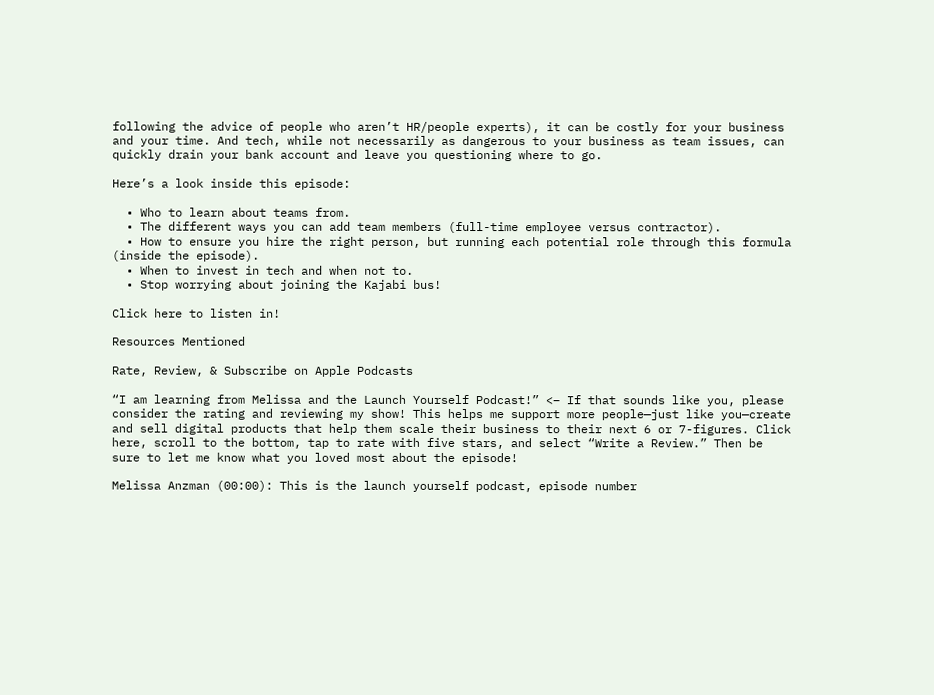following the advice of people who aren’t HR/people experts), it can be costly for your business and your time. And tech, while not necessarily as dangerous to your business as team issues, can quickly drain your bank account and leave you questioning where to go.

Here’s a look inside this episode:

  • Who to learn about teams from.
  • The different ways you can add team members (full-time employee versus contractor).
  • How to ensure you hire the right person, but running each potential role through this formula (inside the episode).
  • When to invest in tech and when not to.
  • Stop worrying about joining the Kajabi bus!

Click here to listen in!

Resources Mentioned

Rate, Review, & Subscribe on Apple Podcasts

“I am learning from Melissa and the Launch Yourself Podcast!” <– If that sounds like you, please consider the rating and reviewing my show! This helps me support more people—just like you—create and sell digital products that help them scale their business to their next 6 or 7-figures. Click here, scroll to the bottom, tap to rate with five stars, and select “Write a Review.” Then be sure to let me know what you loved most about the episode!

Melissa Anzman (00:00): This is the launch yourself podcast, episode number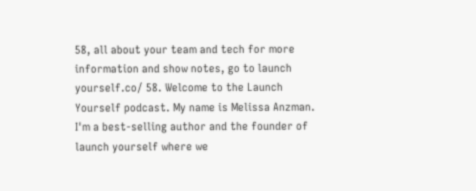58, all about your team and tech for more information and show notes, go to launch yourself.co/ 58. Welcome to the Launch Yourself podcast. My name is Melissa Anzman. I'm a best-selling author and the founder of launch yourself where we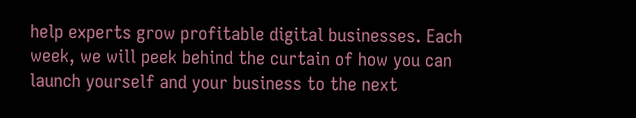help experts grow profitable digital businesses. Each week, we will peek behind the curtain of how you can launch yourself and your business to the next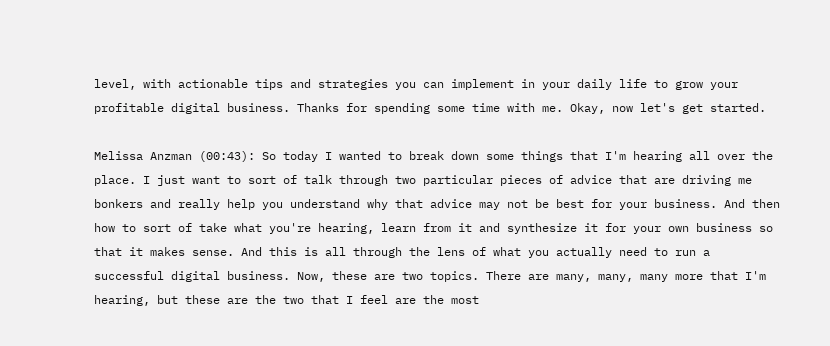level, with actionable tips and strategies you can implement in your daily life to grow your profitable digital business. Thanks for spending some time with me. Okay, now let's get started.

Melissa Anzman (00:43): So today I wanted to break down some things that I'm hearing all over the place. I just want to sort of talk through two particular pieces of advice that are driving me bonkers and really help you understand why that advice may not be best for your business. And then how to sort of take what you're hearing, learn from it and synthesize it for your own business so that it makes sense. And this is all through the lens of what you actually need to run a successful digital business. Now, these are two topics. There are many, many, many more that I'm hearing, but these are the two that I feel are the most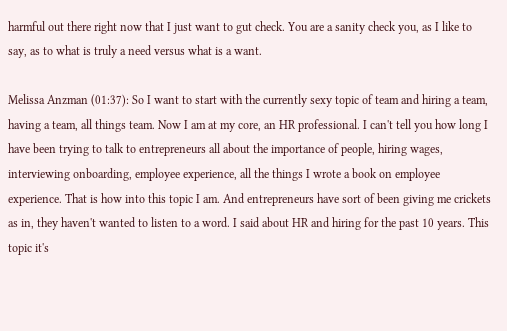harmful out there right now that I just want to gut check. You are a sanity check you, as I like to say, as to what is truly a need versus what is a want.

Melissa Anzman (01:37): So I want to start with the currently sexy topic of team and hiring a team, having a team, all things team. Now I am at my core, an HR professional. I can't tell you how long I have been trying to talk to entrepreneurs all about the importance of people, hiring wages, interviewing onboarding, employee experience, all the things I wrote a book on employee experience. That is how into this topic I am. And entrepreneurs have sort of been giving me crickets as in, they haven't wanted to listen to a word. I said about HR and hiring for the past 10 years. This topic it's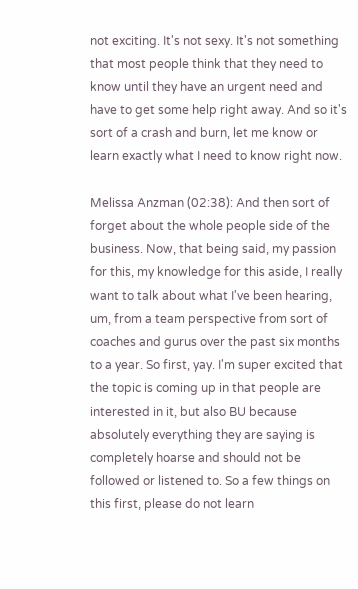not exciting. It's not sexy. It's not something that most people think that they need to know until they have an urgent need and have to get some help right away. And so it's sort of a crash and burn, let me know or learn exactly what I need to know right now.

Melissa Anzman (02:38): And then sort of forget about the whole people side of the business. Now, that being said, my passion for this, my knowledge for this aside, I really want to talk about what I've been hearing, um, from a team perspective from sort of coaches and gurus over the past six months to a year. So first, yay. I'm super excited that the topic is coming up in that people are interested in it, but also BU because absolutely everything they are saying is completely hoarse and should not be followed or listened to. So a few things on this first, please do not learn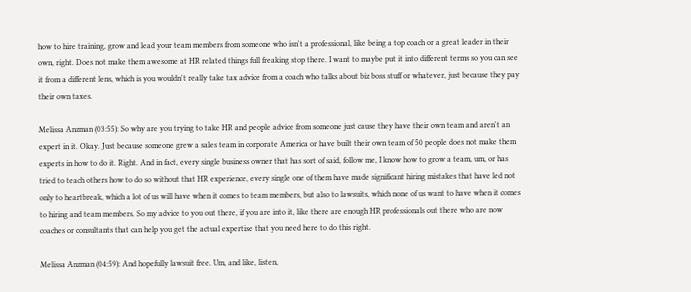how to hire training, grow and lead your team members from someone who isn't a professional, like being a top coach or a great leader in their own, right. Does not make them awesome at HR related things full freaking stop there. I want to maybe put it into different terms so you can see it from a different lens, which is you wouldn't really take tax advice from a coach who talks about biz boss stuff or whatever, just because they pay their own taxes.

Melissa Anzman (03:55): So why are you trying to take HR and people advice from someone just cause they have their own team and aren't an expert in it. Okay. Just because someone grew a sales team in corporate America or have built their own team of 50 people does not make them experts in how to do it. Right. And in fact, every single business owner that has sort of said, follow me, I know how to grow a team, um, or has tried to teach others how to do so without that HR experience, every single one of them have made significant hiring mistakes that have led not only to heartbreak, which a lot of us will have when it comes to team members, but also to lawsuits, which none of us want to have when it comes to hiring and team members. So my advice to you out there, if you are into it, like there are enough HR professionals out there who are now coaches or consultants that can help you get the actual expertise that you need here to do this right.

Melissa Anzman (04:59): And hopefully lawsuit free. Um, and like, listen,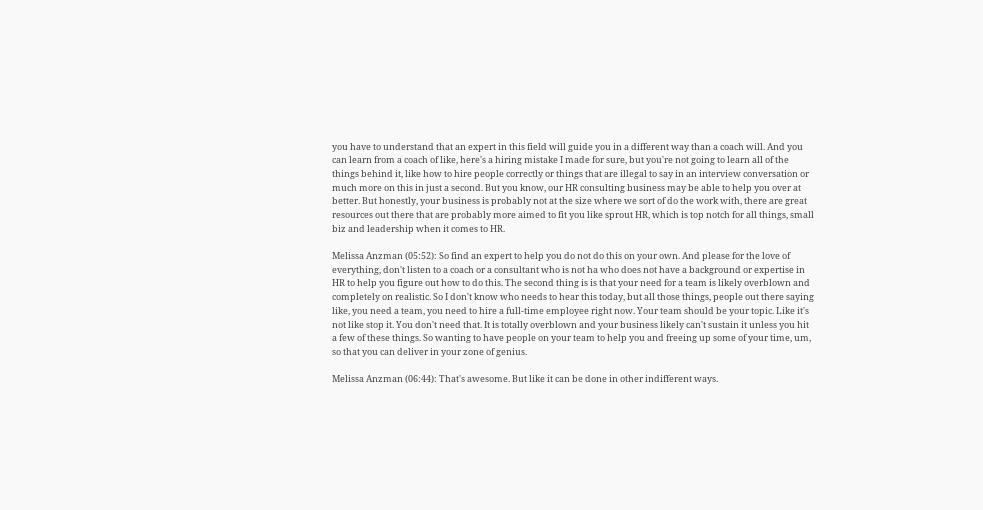you have to understand that an expert in this field will guide you in a different way than a coach will. And you can learn from a coach of like, here's a hiring mistake I made for sure, but you're not going to learn all of the things behind it, like how to hire people correctly or things that are illegal to say in an interview conversation or much more on this in just a second. But you know, our HR consulting business may be able to help you over at better. But honestly, your business is probably not at the size where we sort of do the work with, there are great resources out there that are probably more aimed to fit you like sprout HR, which is top notch for all things, small biz and leadership when it comes to HR.

Melissa Anzman (05:52): So find an expert to help you do not do this on your own. And please for the love of everything, don't listen to a coach or a consultant who is not ha who does not have a background or expertise in HR to help you figure out how to do this. The second thing is is that your need for a team is likely overblown and completely on realistic. So I don't know who needs to hear this today, but all those things, people out there saying like, you need a team, you need to hire a full-time employee right now. Your team should be your topic. Like it's not like stop it. You don't need that. It is totally overblown and your business likely can't sustain it unless you hit a few of these things. So wanting to have people on your team to help you and freeing up some of your time, um, so that you can deliver in your zone of genius.

Melissa Anzman (06:44): That's awesome. But like it can be done in other indifferent ways.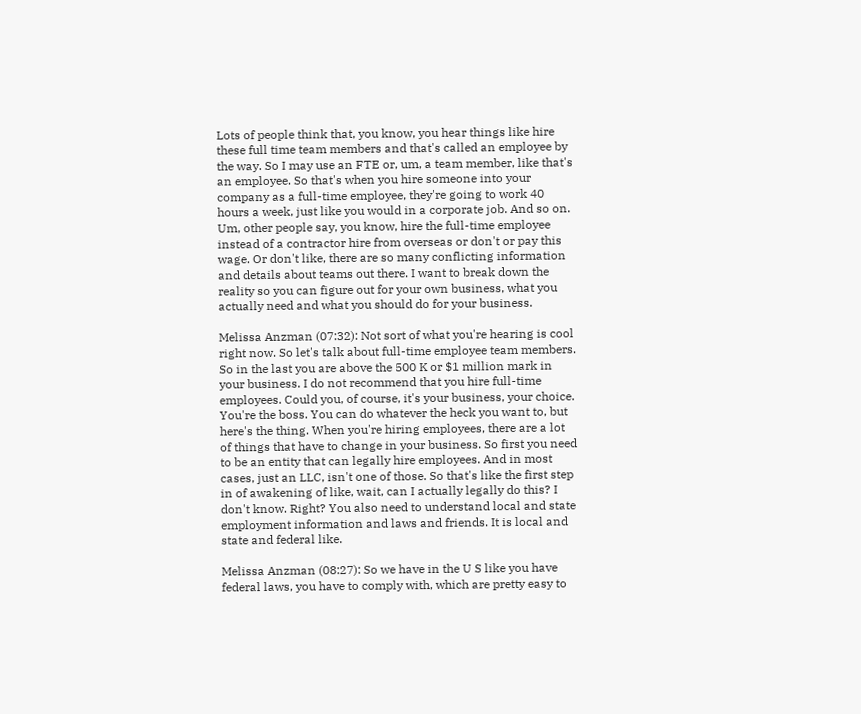Lots of people think that, you know, you hear things like hire these full time team members and that's called an employee by the way. So I may use an FTE or, um, a team member, like that's an employee. So that's when you hire someone into your company as a full-time employee, they're going to work 40 hours a week, just like you would in a corporate job. And so on. Um, other people say, you know, hire the full-time employee instead of a contractor hire from overseas or don't or pay this wage. Or don't like, there are so many conflicting information and details about teams out there. I want to break down the reality so you can figure out for your own business, what you actually need and what you should do for your business.

Melissa Anzman (07:32): Not sort of what you're hearing is cool right now. So let's talk about full-time employee team members. So in the last you are above the 500 K or $1 million mark in your business. I do not recommend that you hire full-time employees. Could you, of course, it's your business, your choice. You're the boss. You can do whatever the heck you want to, but here's the thing. When you're hiring employees, there are a lot of things that have to change in your business. So first you need to be an entity that can legally hire employees. And in most cases, just an LLC, isn't one of those. So that's like the first step in of awakening of like, wait, can I actually legally do this? I don't know. Right? You also need to understand local and state employment information and laws and friends. It is local and state and federal like.

Melissa Anzman (08:27): So we have in the U S like you have federal laws, you have to comply with, which are pretty easy to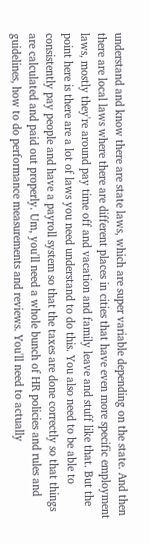understand and know there are state laws, which are super variable depending on the state. And then there are local laws where there are different places in cities that have even more specific employment laws, mostly they're around pay time off and vacation and family leave and stuff like that. But the point here is there are a lot of laws you need understand to do this. You also need to be able to consistently pay people and have a payroll system so that the taxes are done correctly so that things are calculated and paid out properly. Um, you'll need a whole bunch of HR policies and rules and guidelines, how to do performance measurements and reviews. You'll need to actually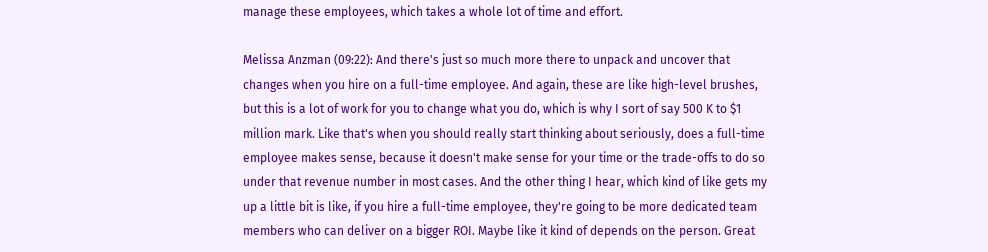manage these employees, which takes a whole lot of time and effort.

Melissa Anzman (09:22): And there's just so much more there to unpack and uncover that changes when you hire on a full-time employee. And again, these are like high-level brushes, but this is a lot of work for you to change what you do, which is why I sort of say 500 K to $1 million mark. Like that's when you should really start thinking about seriously, does a full-time employee makes sense, because it doesn't make sense for your time or the trade-offs to do so under that revenue number in most cases. And the other thing I hear, which kind of like gets my up a little bit is like, if you hire a full-time employee, they're going to be more dedicated team members who can deliver on a bigger ROI. Maybe like it kind of depends on the person. Great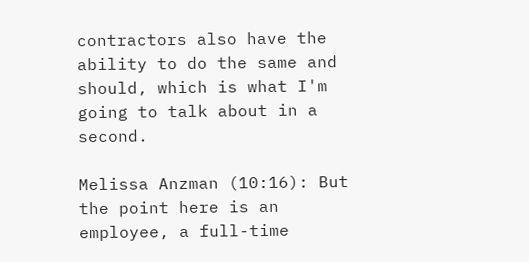contractors also have the ability to do the same and should, which is what I'm going to talk about in a second.

Melissa Anzman (10:16): But the point here is an employee, a full-time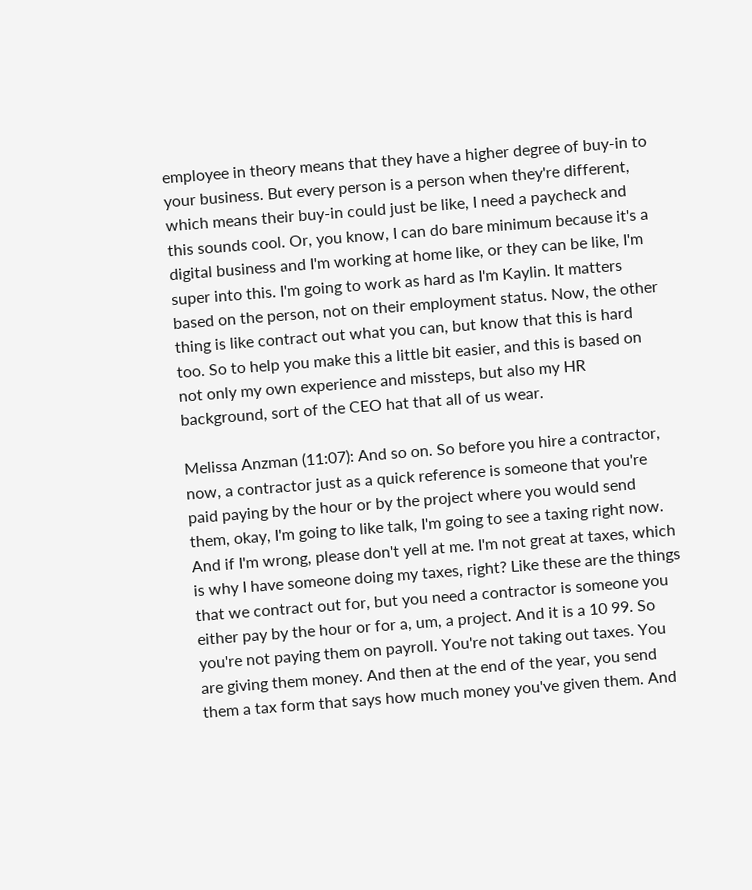employee in theory means that they have a higher degree of buy-in to your business. But every person is a person when they're different, which means their buy-in could just be like, I need a paycheck and this sounds cool. Or, you know, I can do bare minimum because it's a digital business and I'm working at home like, or they can be like, I'm super into this. I'm going to work as hard as I'm Kaylin. It matters based on the person, not on their employment status. Now, the other thing is like contract out what you can, but know that this is hard too. So to help you make this a little bit easier, and this is based on not only my own experience and missteps, but also my HR background, sort of the CEO hat that all of us wear.

Melissa Anzman (11:07): And so on. So before you hire a contractor, now, a contractor just as a quick reference is someone that you're paid paying by the hour or by the project where you would send them, okay, I'm going to like talk, I'm going to see a taxing right now. And if I'm wrong, please don't yell at me. I'm not great at taxes, which is why I have someone doing my taxes, right? Like these are the things that we contract out for, but you need a contractor is someone you either pay by the hour or for a, um, a project. And it is a 10 99. So you're not paying them on payroll. You're not taking out taxes. You are giving them money. And then at the end of the year, you send them a tax form that says how much money you've given them. And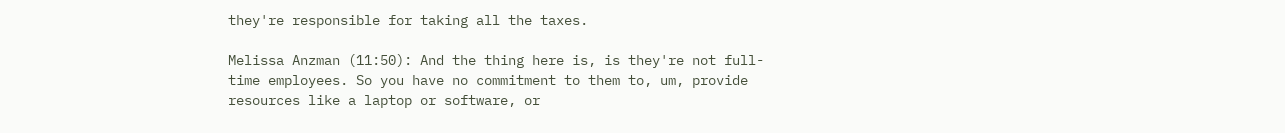they're responsible for taking all the taxes.

Melissa Anzman (11:50): And the thing here is, is they're not full-time employees. So you have no commitment to them to, um, provide resources like a laptop or software, or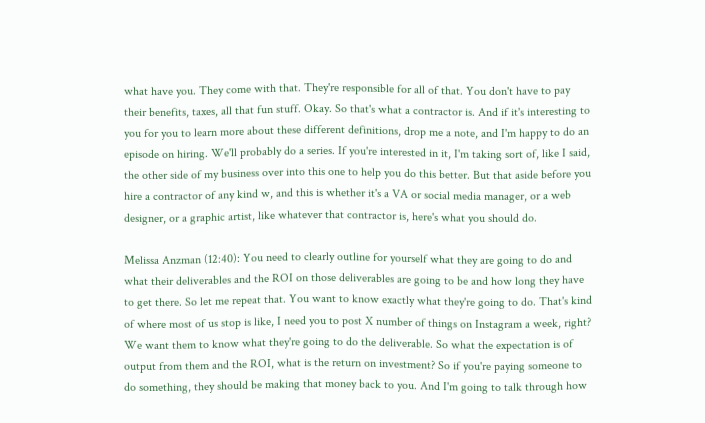what have you. They come with that. They're responsible for all of that. You don't have to pay their benefits, taxes, all that fun stuff. Okay. So that's what a contractor is. And if it's interesting to you for you to learn more about these different definitions, drop me a note, and I'm happy to do an episode on hiring. We'll probably do a series. If you're interested in it, I'm taking sort of, like I said, the other side of my business over into this one to help you do this better. But that aside before you hire a contractor of any kind w, and this is whether it's a VA or social media manager, or a web designer, or a graphic artist, like whatever that contractor is, here's what you should do.

Melissa Anzman (12:40): You need to clearly outline for yourself what they are going to do and what their deliverables and the ROI on those deliverables are going to be and how long they have to get there. So let me repeat that. You want to know exactly what they're going to do. That's kind of where most of us stop is like, I need you to post X number of things on Instagram a week, right? We want them to know what they're going to do the deliverable. So what the expectation is of output from them and the ROI, what is the return on investment? So if you're paying someone to do something, they should be making that money back to you. And I'm going to talk through how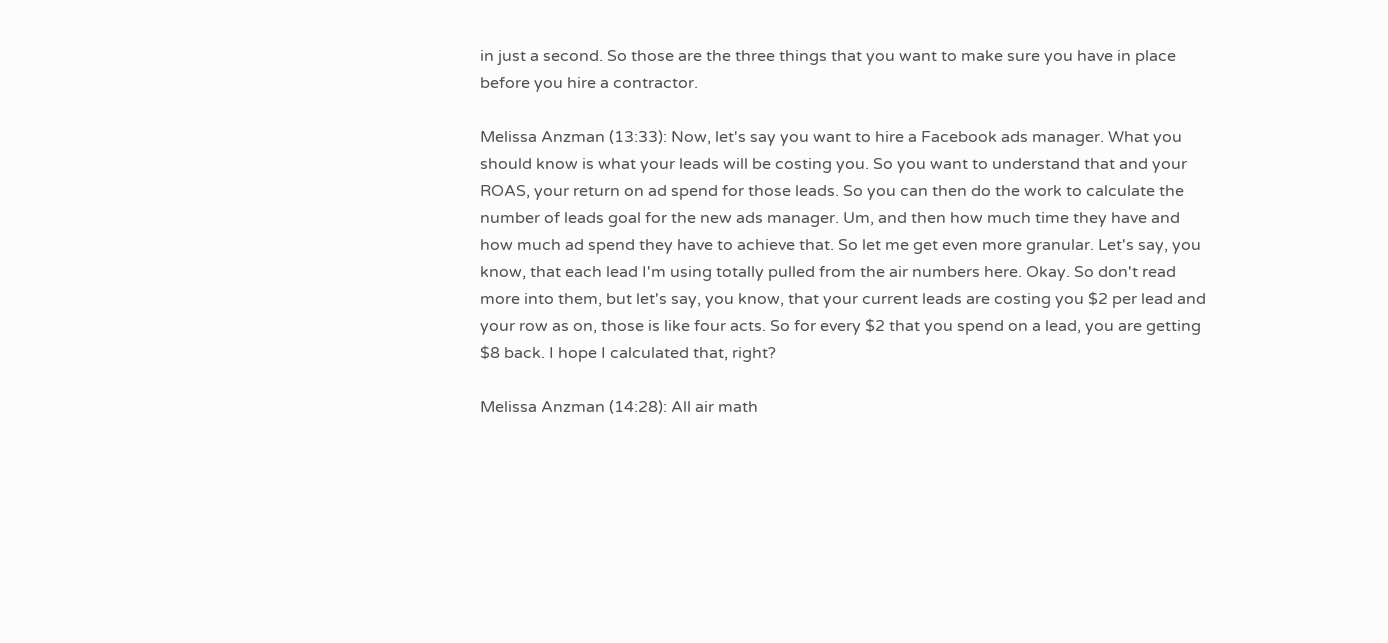in just a second. So those are the three things that you want to make sure you have in place before you hire a contractor.

Melissa Anzman (13:33): Now, let's say you want to hire a Facebook ads manager. What you should know is what your leads will be costing you. So you want to understand that and your ROAS, your return on ad spend for those leads. So you can then do the work to calculate the number of leads goal for the new ads manager. Um, and then how much time they have and how much ad spend they have to achieve that. So let me get even more granular. Let's say, you know, that each lead I'm using totally pulled from the air numbers here. Okay. So don't read more into them, but let's say, you know, that your current leads are costing you $2 per lead and your row as on, those is like four acts. So for every $2 that you spend on a lead, you are getting $8 back. I hope I calculated that, right?

Melissa Anzman (14:28): All air math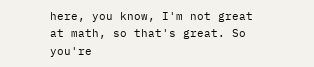here, you know, I'm not great at math, so that's great. So you're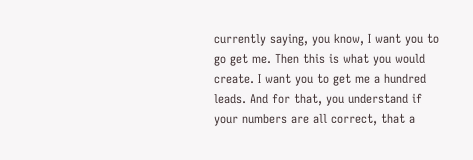currently saying, you know, I want you to go get me. Then this is what you would create. I want you to get me a hundred leads. And for that, you understand if your numbers are all correct, that a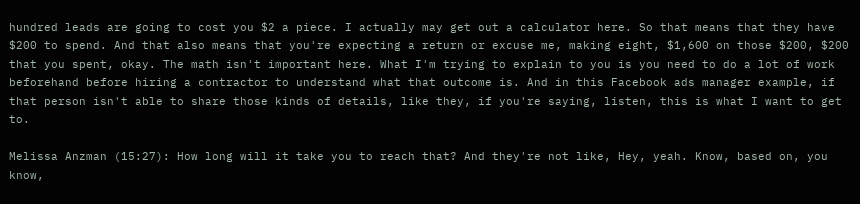hundred leads are going to cost you $2 a piece. I actually may get out a calculator here. So that means that they have $200 to spend. And that also means that you're expecting a return or excuse me, making eight, $1,600 on those $200, $200 that you spent, okay. The math isn't important here. What I'm trying to explain to you is you need to do a lot of work beforehand before hiring a contractor to understand what that outcome is. And in this Facebook ads manager example, if that person isn't able to share those kinds of details, like they, if you're saying, listen, this is what I want to get to.

Melissa Anzman (15:27): How long will it take you to reach that? And they're not like, Hey, yeah. Know, based on, you know,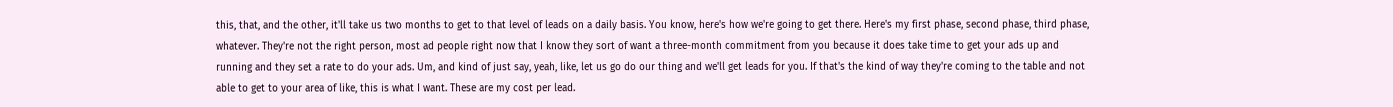this, that, and the other, it'll take us two months to get to that level of leads on a daily basis. You know, here's how we're going to get there. Here's my first phase, second phase, third phase, whatever. They're not the right person, most ad people right now that I know they sort of want a three-month commitment from you because it does take time to get your ads up and running and they set a rate to do your ads. Um, and kind of just say, yeah, like, let us go do our thing and we'll get leads for you. If that's the kind of way they're coming to the table and not able to get to your area of like, this is what I want. These are my cost per lead.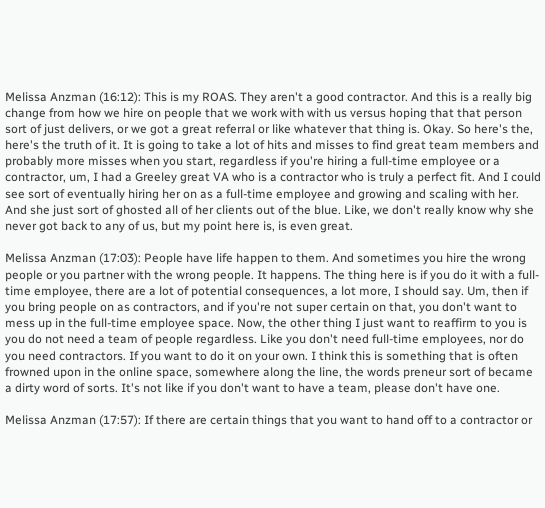Melissa Anzman (16:12): This is my ROAS. They aren't a good contractor. And this is a really big change from how we hire on people that we work with with us versus hoping that that person sort of just delivers, or we got a great referral or like whatever that thing is. Okay. So here's the, here's the truth of it. It is going to take a lot of hits and misses to find great team members and probably more misses when you start, regardless if you're hiring a full-time employee or a contractor, um, I had a Greeley great VA who is a contractor who is truly a perfect fit. And I could see sort of eventually hiring her on as a full-time employee and growing and scaling with her. And she just sort of ghosted all of her clients out of the blue. Like, we don't really know why she never got back to any of us, but my point here is, is even great.

Melissa Anzman (17:03): People have life happen to them. And sometimes you hire the wrong people or you partner with the wrong people. It happens. The thing here is if you do it with a full-time employee, there are a lot of potential consequences, a lot more, I should say. Um, then if you bring people on as contractors, and if you're not super certain on that, you don't want to mess up in the full-time employee space. Now, the other thing I just want to reaffirm to you is you do not need a team of people regardless. Like you don't need full-time employees, nor do you need contractors. If you want to do it on your own. I think this is something that is often frowned upon in the online space, somewhere along the line, the words preneur sort of became a dirty word of sorts. It's not like if you don't want to have a team, please don't have one.

Melissa Anzman (17:57): If there are certain things that you want to hand off to a contractor or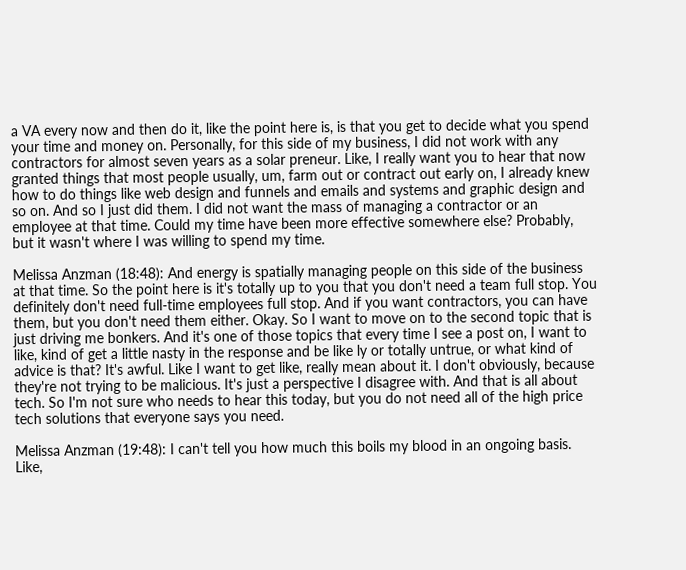a VA every now and then do it, like the point here is, is that you get to decide what you spend your time and money on. Personally, for this side of my business, I did not work with any contractors for almost seven years as a solar preneur. Like, I really want you to hear that now granted things that most people usually, um, farm out or contract out early on, I already knew how to do things like web design and funnels and emails and systems and graphic design and so on. And so I just did them. I did not want the mass of managing a contractor or an employee at that time. Could my time have been more effective somewhere else? Probably, but it wasn't where I was willing to spend my time.

Melissa Anzman (18:48): And energy is spatially managing people on this side of the business at that time. So the point here is it's totally up to you that you don't need a team full stop. You definitely don't need full-time employees full stop. And if you want contractors, you can have them, but you don't need them either. Okay. So I want to move on to the second topic that is just driving me bonkers. And it's one of those topics that every time I see a post on, I want to like, kind of get a little nasty in the response and be like ly or totally untrue, or what kind of advice is that? It's awful. Like I want to get like, really mean about it. I don't obviously, because they're not trying to be malicious. It's just a perspective I disagree with. And that is all about tech. So I'm not sure who needs to hear this today, but you do not need all of the high price tech solutions that everyone says you need.

Melissa Anzman (19:48): I can't tell you how much this boils my blood in an ongoing basis. Like,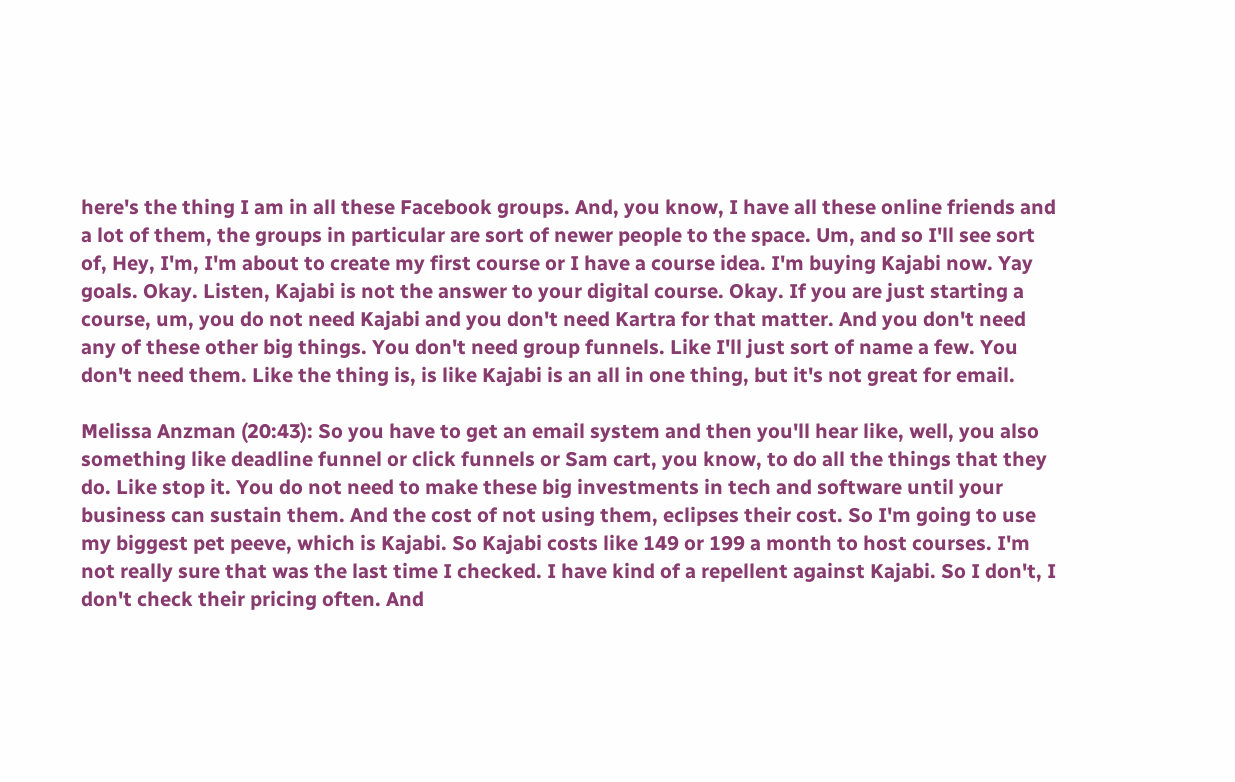here's the thing I am in all these Facebook groups. And, you know, I have all these online friends and a lot of them, the groups in particular are sort of newer people to the space. Um, and so I'll see sort of, Hey, I'm, I'm about to create my first course or I have a course idea. I'm buying Kajabi now. Yay goals. Okay. Listen, Kajabi is not the answer to your digital course. Okay. If you are just starting a course, um, you do not need Kajabi and you don't need Kartra for that matter. And you don't need any of these other big things. You don't need group funnels. Like I'll just sort of name a few. You don't need them. Like the thing is, is like Kajabi is an all in one thing, but it's not great for email.

Melissa Anzman (20:43): So you have to get an email system and then you'll hear like, well, you also something like deadline funnel or click funnels or Sam cart, you know, to do all the things that they do. Like stop it. You do not need to make these big investments in tech and software until your business can sustain them. And the cost of not using them, eclipses their cost. So I'm going to use my biggest pet peeve, which is Kajabi. So Kajabi costs like 149 or 199 a month to host courses. I'm not really sure that was the last time I checked. I have kind of a repellent against Kajabi. So I don't, I don't check their pricing often. And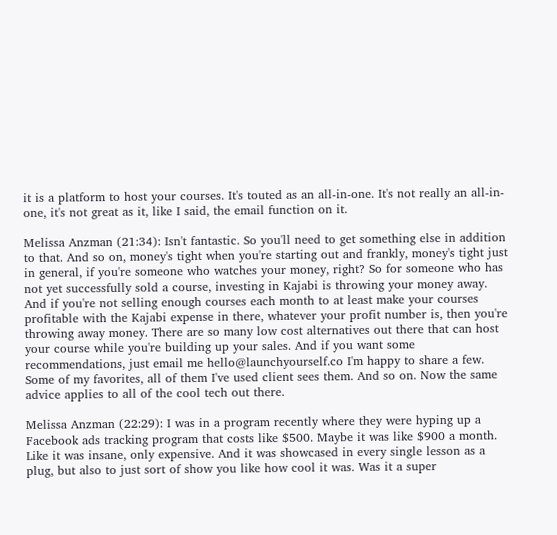it is a platform to host your courses. It's touted as an all-in-one. It's not really an all-in-one, it's not great as it, like I said, the email function on it.

Melissa Anzman (21:34): Isn't fantastic. So you'll need to get something else in addition to that. And so on, money's tight when you're starting out and frankly, money's tight just in general, if you're someone who watches your money, right? So for someone who has not yet successfully sold a course, investing in Kajabi is throwing your money away. And if you're not selling enough courses each month to at least make your courses profitable with the Kajabi expense in there, whatever your profit number is, then you're throwing away money. There are so many low cost alternatives out there that can host your course while you're building up your sales. And if you want some recommendations, just email me hello@launchyourself.co I'm happy to share a few. Some of my favorites, all of them I've used client sees them. And so on. Now the same advice applies to all of the cool tech out there.

Melissa Anzman (22:29): I was in a program recently where they were hyping up a Facebook ads tracking program that costs like $500. Maybe it was like $900 a month. Like it was insane, only expensive. And it was showcased in every single lesson as a plug, but also to just sort of show you like how cool it was. Was it a super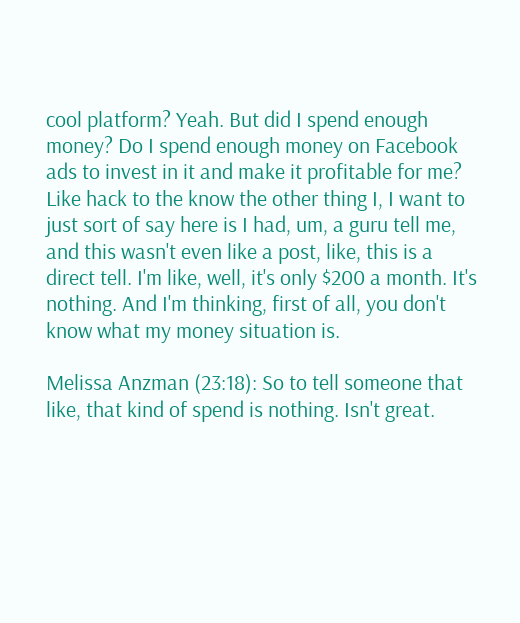cool platform? Yeah. But did I spend enough money? Do I spend enough money on Facebook ads to invest in it and make it profitable for me? Like hack to the know the other thing I, I want to just sort of say here is I had, um, a guru tell me, and this wasn't even like a post, like, this is a direct tell. I'm like, well, it's only $200 a month. It's nothing. And I'm thinking, first of all, you don't know what my money situation is.

Melissa Anzman (23:18): So to tell someone that like, that kind of spend is nothing. Isn't great.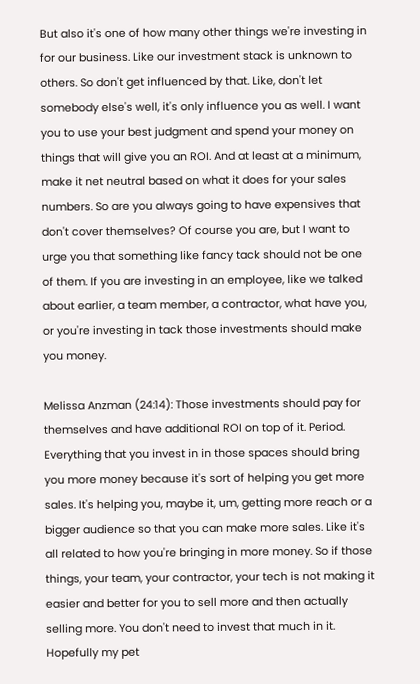But also it's one of how many other things we're investing in for our business. Like our investment stack is unknown to others. So don't get influenced by that. Like, don't let somebody else's well, it's only influence you as well. I want you to use your best judgment and spend your money on things that will give you an ROI. And at least at a minimum, make it net neutral based on what it does for your sales numbers. So are you always going to have expensives that don't cover themselves? Of course you are, but I want to urge you that something like fancy tack should not be one of them. If you are investing in an employee, like we talked about earlier, a team member, a contractor, what have you, or you're investing in tack those investments should make you money.

Melissa Anzman (24:14): Those investments should pay for themselves and have additional ROI on top of it. Period. Everything that you invest in in those spaces should bring you more money because it's sort of helping you get more sales. It's helping you, maybe it, um, getting more reach or a bigger audience so that you can make more sales. Like it's all related to how you're bringing in more money. So if those things, your team, your contractor, your tech is not making it easier and better for you to sell more and then actually selling more. You don't need to invest that much in it. Hopefully my pet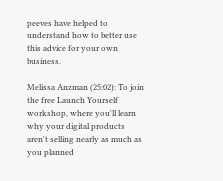peeves have helped to understand how to better use this advice for your own business.

Melissa Anzman (25:02): To join the free Launch Yourself workshop, where you'll learn why your digital products aren't selling nearly as much as you planned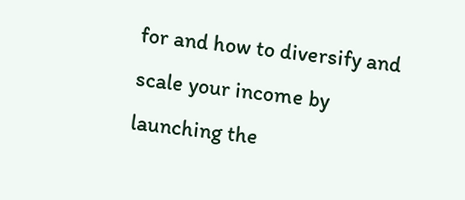for and how to diversify and scale your income by launching the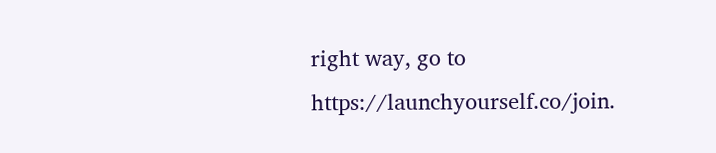right way, go to https://launchyourself.co/join.